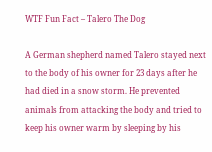WTF Fun Fact – Talero The Dog

A German shepherd named Talero stayed next to the body of his owner for 23 days after he had died in a snow storm. He prevented animals from attacking the body and tried to keep his owner warm by sleeping by his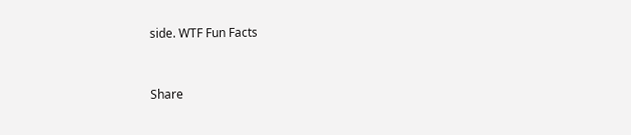side. WTF Fun Facts


Share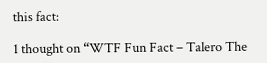this fact:

1 thought on “WTF Fun Fact – Talero The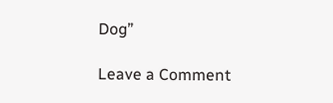Dog”

Leave a Comment